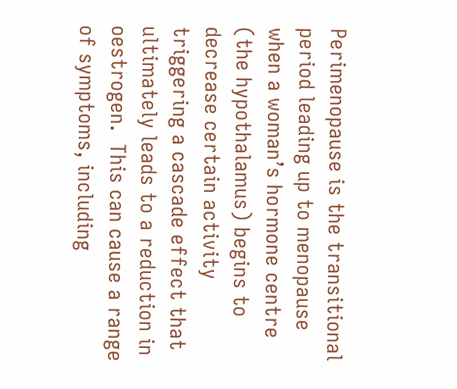Perimenopause is the transitional period leading up to menopause when a woman’s hormone centre (the hypothalamus) begins to decrease certain activity triggering a cascade effect that ultimately leads to a reduction in oestrogen.  This can cause a range of symptoms, including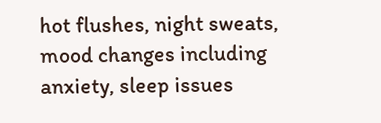hot flushes, night sweats, mood changes including anxiety, sleep issues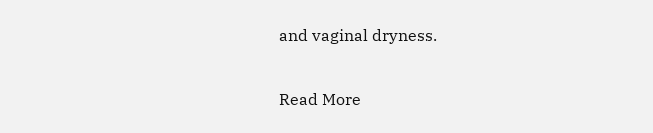and vaginal dryness.

Read More